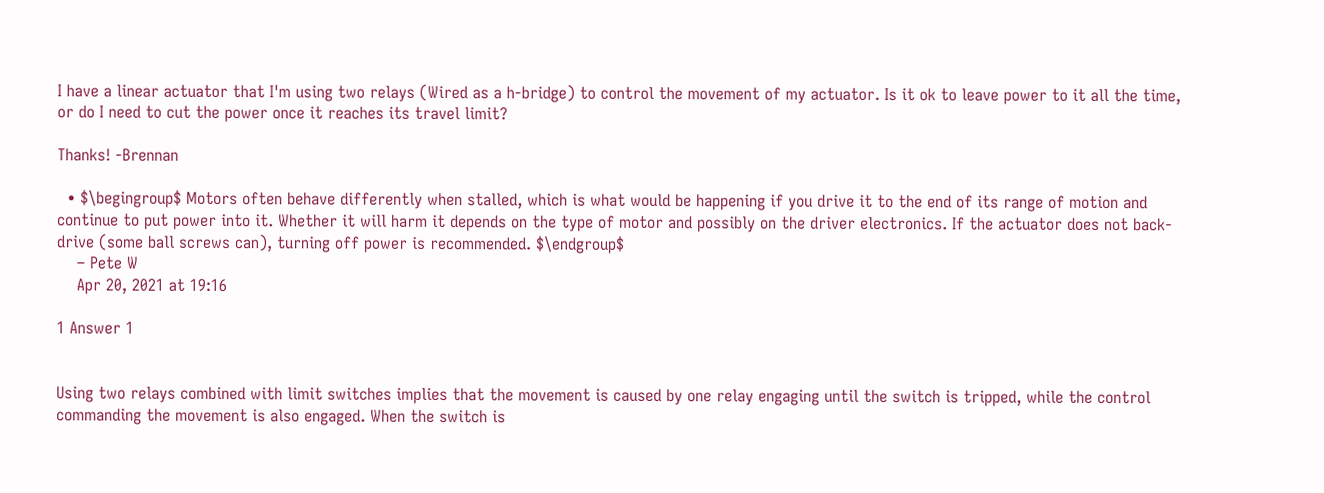I have a linear actuator that I'm using two relays (Wired as a h-bridge) to control the movement of my actuator. Is it ok to leave power to it all the time, or do I need to cut the power once it reaches its travel limit?

Thanks! -Brennan

  • $\begingroup$ Motors often behave differently when stalled, which is what would be happening if you drive it to the end of its range of motion and continue to put power into it. Whether it will harm it depends on the type of motor and possibly on the driver electronics. If the actuator does not back-drive (some ball screws can), turning off power is recommended. $\endgroup$
    – Pete W
    Apr 20, 2021 at 19:16

1 Answer 1


Using two relays combined with limit switches implies that the movement is caused by one relay engaging until the switch is tripped, while the control commanding the movement is also engaged. When the switch is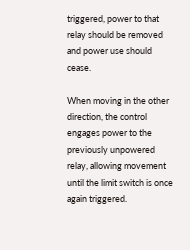triggered, power to that relay should be removed and power use should cease.

When moving in the other direction, the control engages power to the previously unpowered relay, allowing movement until the limit switch is once again triggered.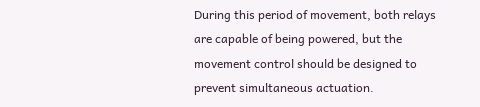During this period of movement, both relays are capable of being powered, but the movement control should be designed to prevent simultaneous actuation.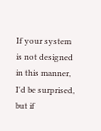If your system is not designed in this manner, I'd be surprised, but if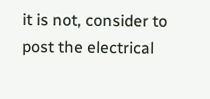it is not, consider to post the electrical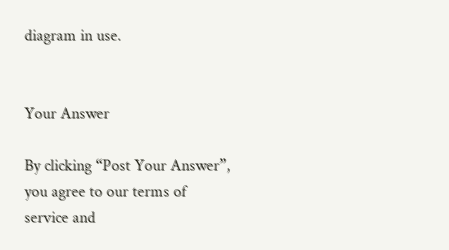diagram in use.


Your Answer

By clicking “Post Your Answer”, you agree to our terms of service and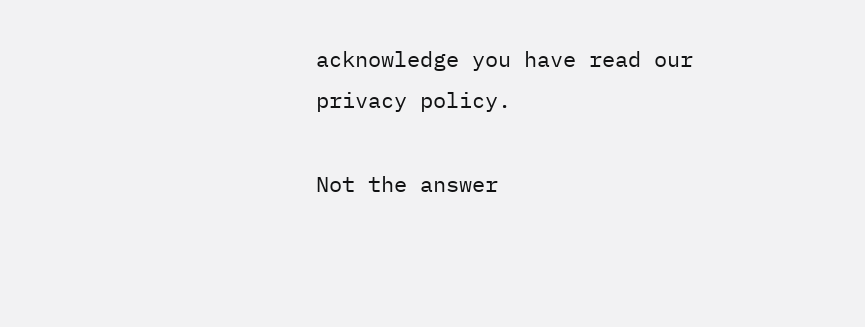acknowledge you have read our privacy policy.

Not the answer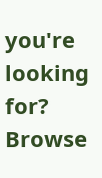you're looking for? Browse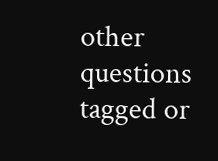other questions tagged or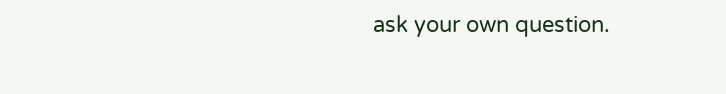ask your own question.